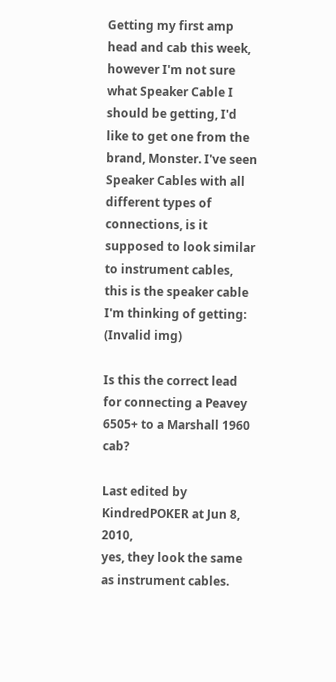Getting my first amp head and cab this week, however I'm not sure what Speaker Cable I should be getting, I'd like to get one from the brand, Monster. I've seen Speaker Cables with all different types of connections, is it supposed to look similar to instrument cables, this is the speaker cable I'm thinking of getting:
(Invalid img)

Is this the correct lead for connecting a Peavey 6505+ to a Marshall 1960 cab?

Last edited by KindredPOKER at Jun 8, 2010,
yes, they look the same as instrument cables.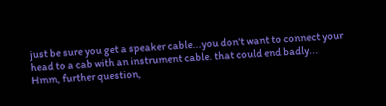just be sure you get a speaker cable...you don't want to connect your head to a cab with an instrument cable. that could end badly...
Hmm, further question,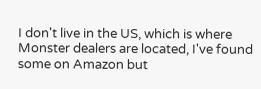I don't live in the US, which is where Monster dealers are located, I've found some on Amazon but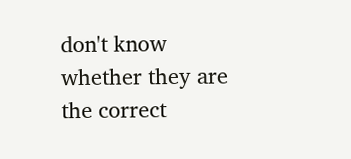don't know whether they are the correct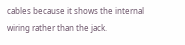cables because it shows the internal wiring rather than the jack.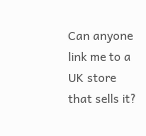Can anyone link me to a UK store that sells it?